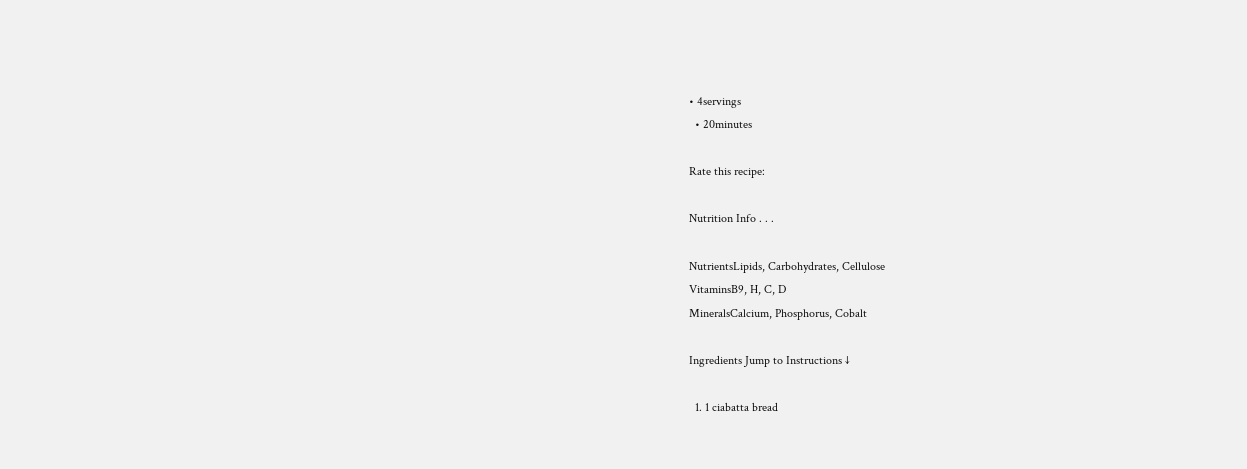• 4servings
  • 20minutes

Rate this recipe:

Nutrition Info . . .

NutrientsLipids, Carbohydrates, Cellulose
VitaminsB9, H, C, D
MineralsCalcium, Phosphorus, Cobalt

Ingredients Jump to Instructions ↓

  1. 1 ciabatta bread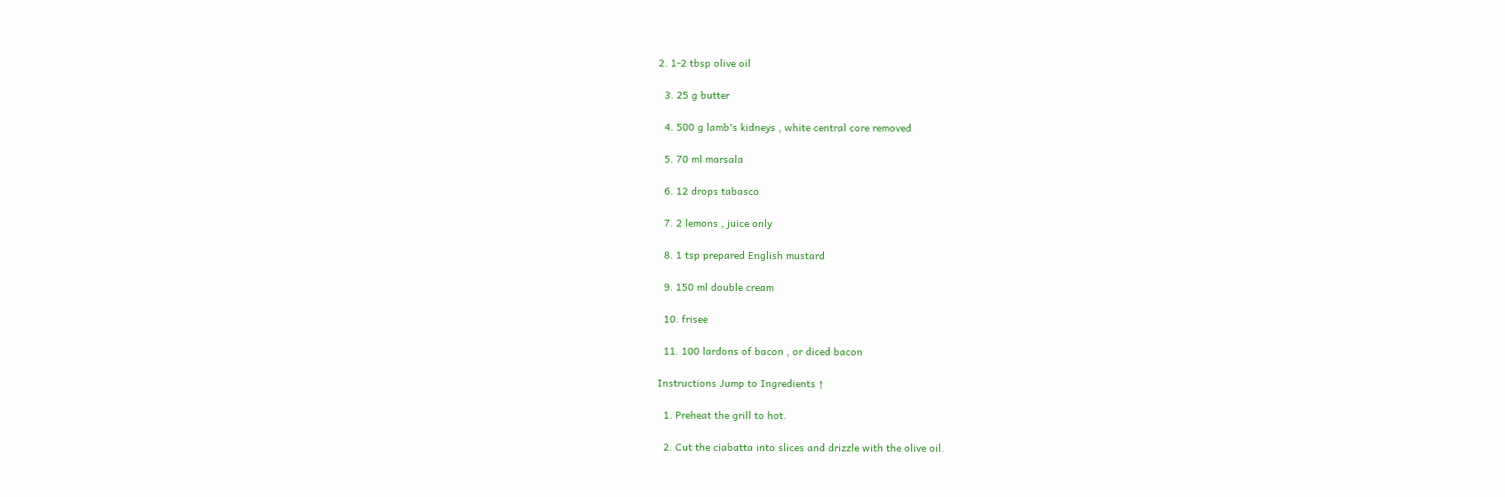2. 1-2 tbsp olive oil

  3. 25 g butter

  4. 500 g lamb's kidneys , white central core removed

  5. 70 ml marsala

  6. 12 drops tabasco

  7. 2 lemons , juice only

  8. 1 tsp prepared English mustard

  9. 150 ml double cream

  10. frisee

  11. 100 lardons of bacon , or diced bacon

Instructions Jump to Ingredients ↑

  1. Preheat the grill to hot.

  2. Cut the ciabatta into slices and drizzle with the olive oil.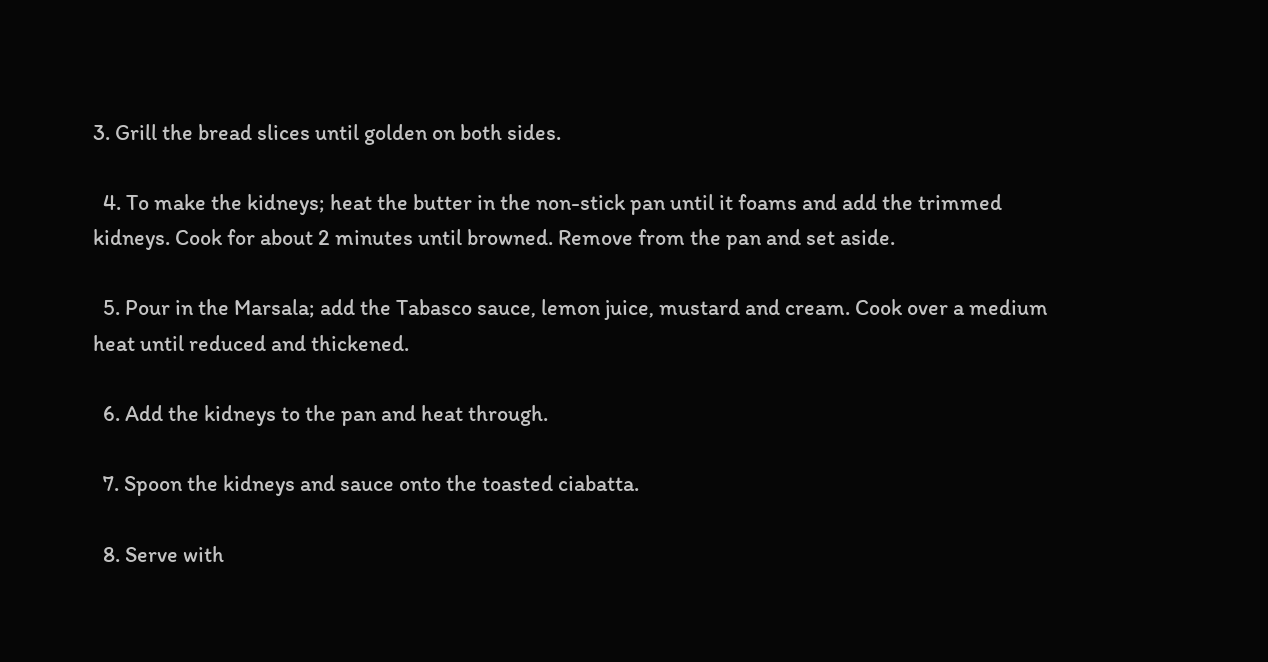3. Grill the bread slices until golden on both sides.

  4. To make the kidneys; heat the butter in the non-stick pan until it foams and add the trimmed kidneys. Cook for about 2 minutes until browned. Remove from the pan and set aside.

  5. Pour in the Marsala; add the Tabasco sauce, lemon juice, mustard and cream. Cook over a medium heat until reduced and thickened.

  6. Add the kidneys to the pan and heat through.

  7. Spoon the kidneys and sauce onto the toasted ciabatta.

  8. Serve with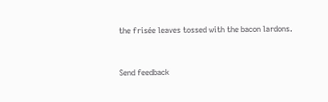the frisée leaves tossed with the bacon lardons.


Send feedback